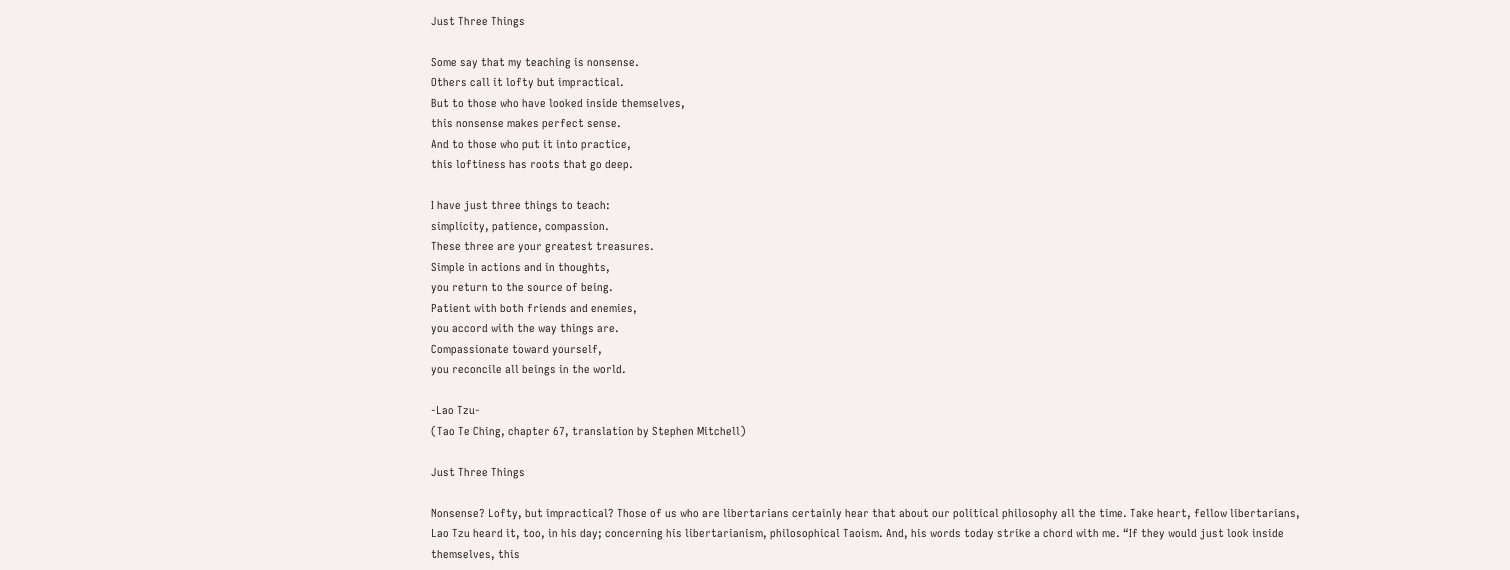Just Three Things

Some say that my teaching is nonsense.
Others call it lofty but impractical.
But to those who have looked inside themselves,
this nonsense makes perfect sense.
And to those who put it into practice,
this loftiness has roots that go deep.

I have just three things to teach:
simplicity, patience, compassion.
These three are your greatest treasures.
Simple in actions and in thoughts,
you return to the source of being.
Patient with both friends and enemies,
you accord with the way things are.
Compassionate toward yourself,
you reconcile all beings in the world.

-Lao Tzu-
(Tao Te Ching, chapter 67, translation by Stephen Mitchell)

Just Three Things

Nonsense? Lofty, but impractical? Those of us who are libertarians certainly hear that about our political philosophy all the time. Take heart, fellow libertarians, Lao Tzu heard it, too, in his day; concerning his libertarianism, philosophical Taoism. And, his words today strike a chord with me. “If they would just look inside themselves, this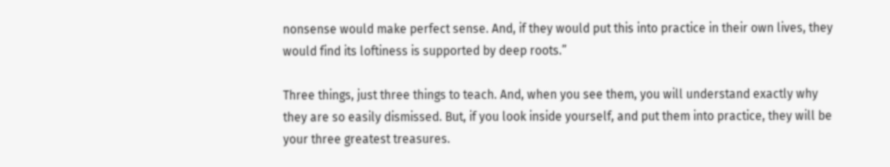nonsense would make perfect sense. And, if they would put this into practice in their own lives, they would find its loftiness is supported by deep roots.”

Three things, just three things to teach. And, when you see them, you will understand exactly why they are so easily dismissed. But, if you look inside yourself, and put them into practice, they will be your three greatest treasures.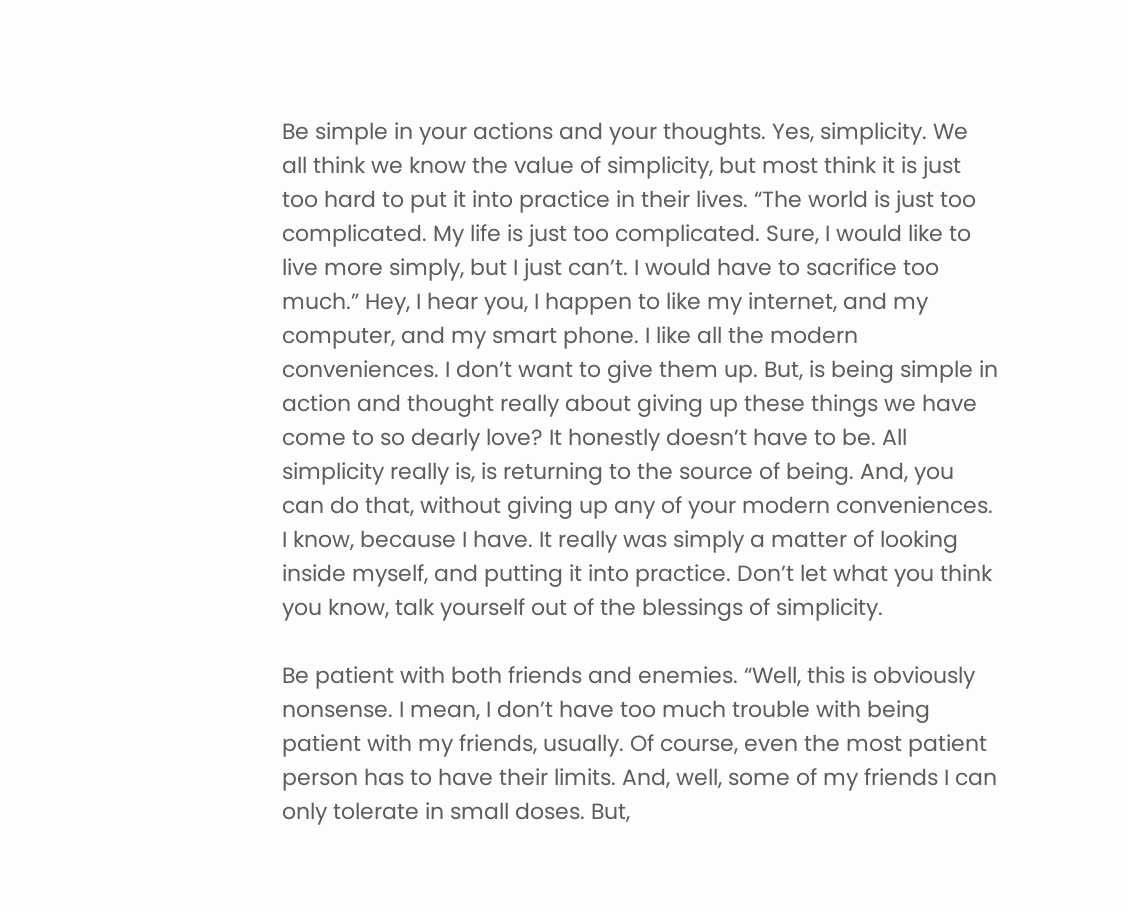Be simple in your actions and your thoughts. Yes, simplicity. We all think we know the value of simplicity, but most think it is just too hard to put it into practice in their lives. “The world is just too complicated. My life is just too complicated. Sure, I would like to live more simply, but I just can’t. I would have to sacrifice too much.” Hey, I hear you, I happen to like my internet, and my computer, and my smart phone. I like all the modern conveniences. I don’t want to give them up. But, is being simple in action and thought really about giving up these things we have come to so dearly love? It honestly doesn’t have to be. All simplicity really is, is returning to the source of being. And, you can do that, without giving up any of your modern conveniences. I know, because I have. It really was simply a matter of looking inside myself, and putting it into practice. Don’t let what you think you know, talk yourself out of the blessings of simplicity.

Be patient with both friends and enemies. “Well, this is obviously nonsense. I mean, I don’t have too much trouble with being patient with my friends, usually. Of course, even the most patient person has to have their limits. And, well, some of my friends I can only tolerate in small doses. But,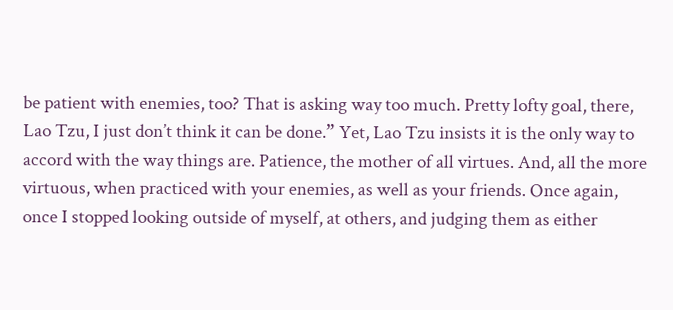be patient with enemies, too? That is asking way too much. Pretty lofty goal, there, Lao Tzu, I just don’t think it can be done.” Yet, Lao Tzu insists it is the only way to accord with the way things are. Patience, the mother of all virtues. And, all the more virtuous, when practiced with your enemies, as well as your friends. Once again, once I stopped looking outside of myself, at others, and judging them as either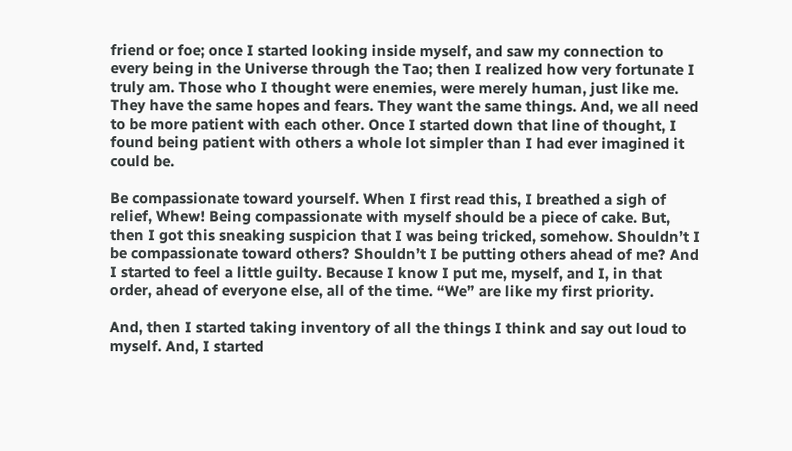friend or foe; once I started looking inside myself, and saw my connection to every being in the Universe through the Tao; then I realized how very fortunate I truly am. Those who I thought were enemies, were merely human, just like me. They have the same hopes and fears. They want the same things. And, we all need to be more patient with each other. Once I started down that line of thought, I found being patient with others a whole lot simpler than I had ever imagined it could be.

Be compassionate toward yourself. When I first read this, I breathed a sigh of relief, Whew! Being compassionate with myself should be a piece of cake. But, then I got this sneaking suspicion that I was being tricked, somehow. Shouldn’t I be compassionate toward others? Shouldn’t I be putting others ahead of me? And I started to feel a little guilty. Because I know I put me, myself, and I, in that order, ahead of everyone else, all of the time. “We” are like my first priority.

And, then I started taking inventory of all the things I think and say out loud to myself. And, I started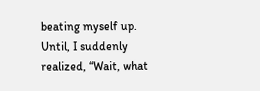beating myself up. Until, I suddenly realized, “Wait, what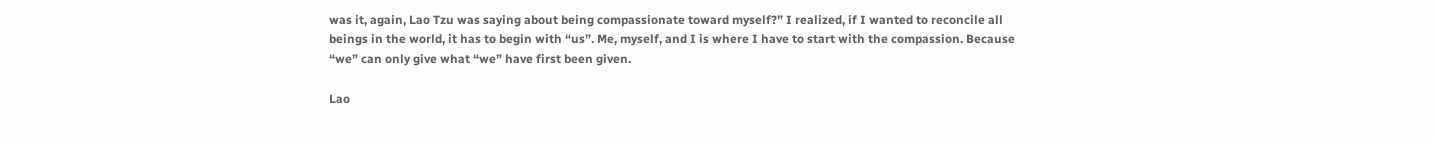was it, again, Lao Tzu was saying about being compassionate toward myself?” I realized, if I wanted to reconcile all beings in the world, it has to begin with “us”. Me, myself, and I is where I have to start with the compassion. Because “we” can only give what “we” have first been given.

Lao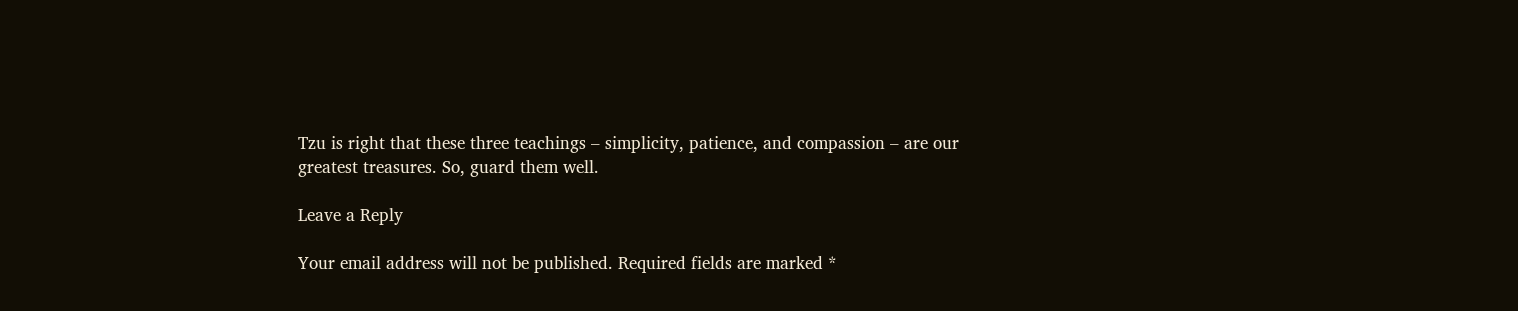Tzu is right that these three teachings – simplicity, patience, and compassion – are our greatest treasures. So, guard them well.

Leave a Reply

Your email address will not be published. Required fields are marked *